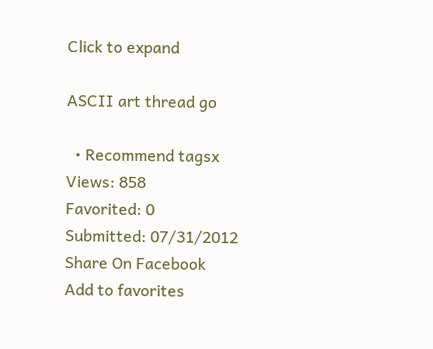Click to expand

ASCII art thread go

  • Recommend tagsx
Views: 858
Favorited: 0
Submitted: 07/31/2012
Share On Facebook
Add to favorites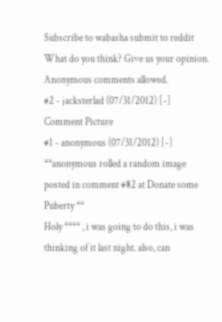Subscribe to wabasha submit to reddit
What do you think? Give us your opinion. Anonymous comments allowed.
#2 - jacksterlad (07/31/2012) [-]
Comment Picture
#1 - anonymous (07/31/2012) [-]
**anonymous rolled a random image posted in comment #82 at Donate some Puberty **
Holy **** , i was going to do this, i was thinking of it last night. also, can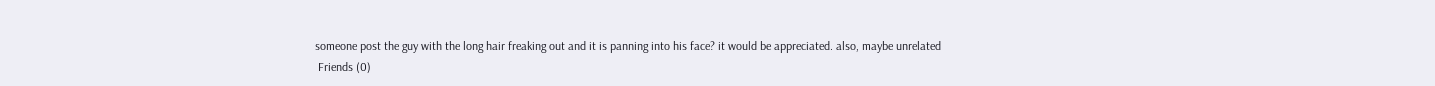someone post the guy with the long hair freaking out and it is panning into his face? it would be appreciated. also, maybe unrelated
 Friends (0)